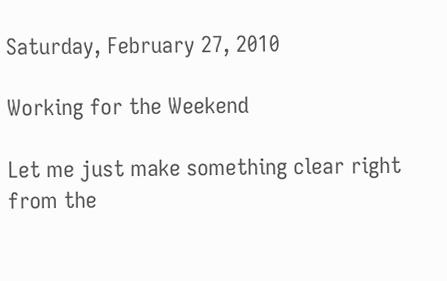Saturday, February 27, 2010

Working for the Weekend

Let me just make something clear right from the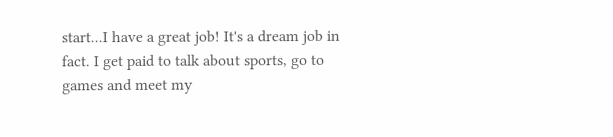start...I have a great job! It's a dream job in fact. I get paid to talk about sports, go to games and meet my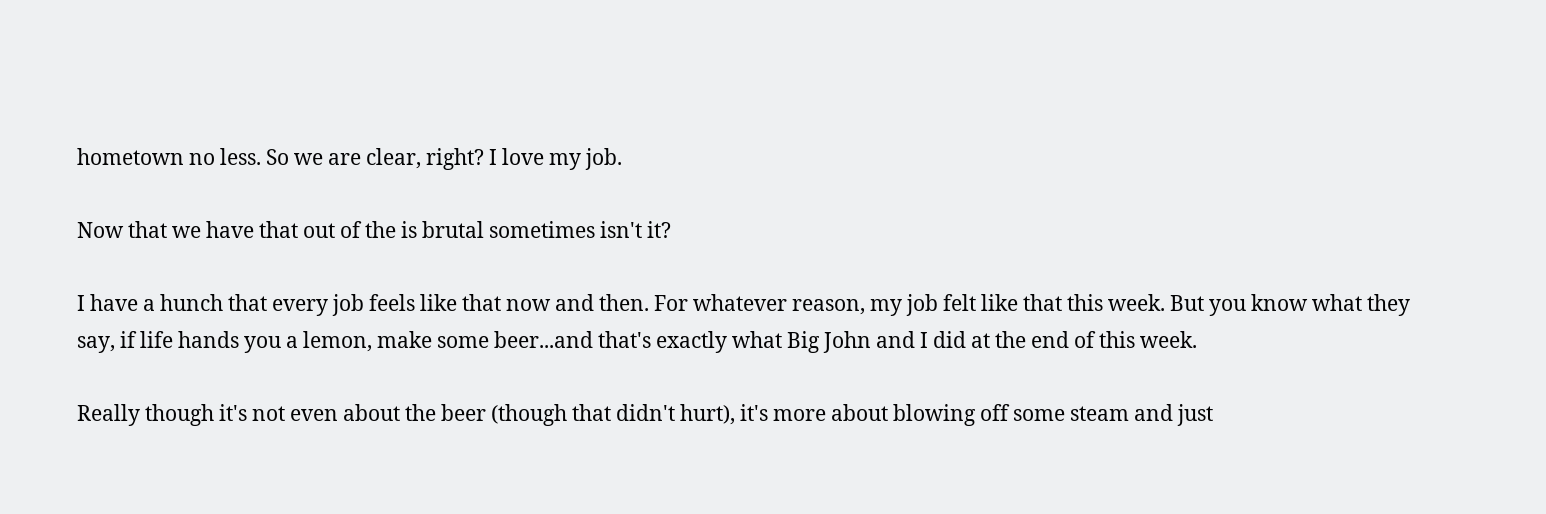hometown no less. So we are clear, right? I love my job.

Now that we have that out of the is brutal sometimes isn't it?

I have a hunch that every job feels like that now and then. For whatever reason, my job felt like that this week. But you know what they say, if life hands you a lemon, make some beer...and that's exactly what Big John and I did at the end of this week.

Really though it's not even about the beer (though that didn't hurt), it's more about blowing off some steam and just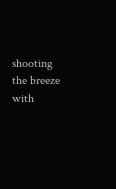shooting the breeze with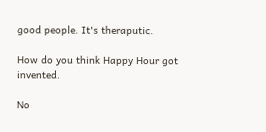good people. It's theraputic.

How do you think Happy Hour got invented.

No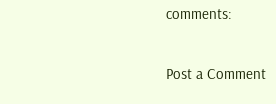comments:

Post a Comment